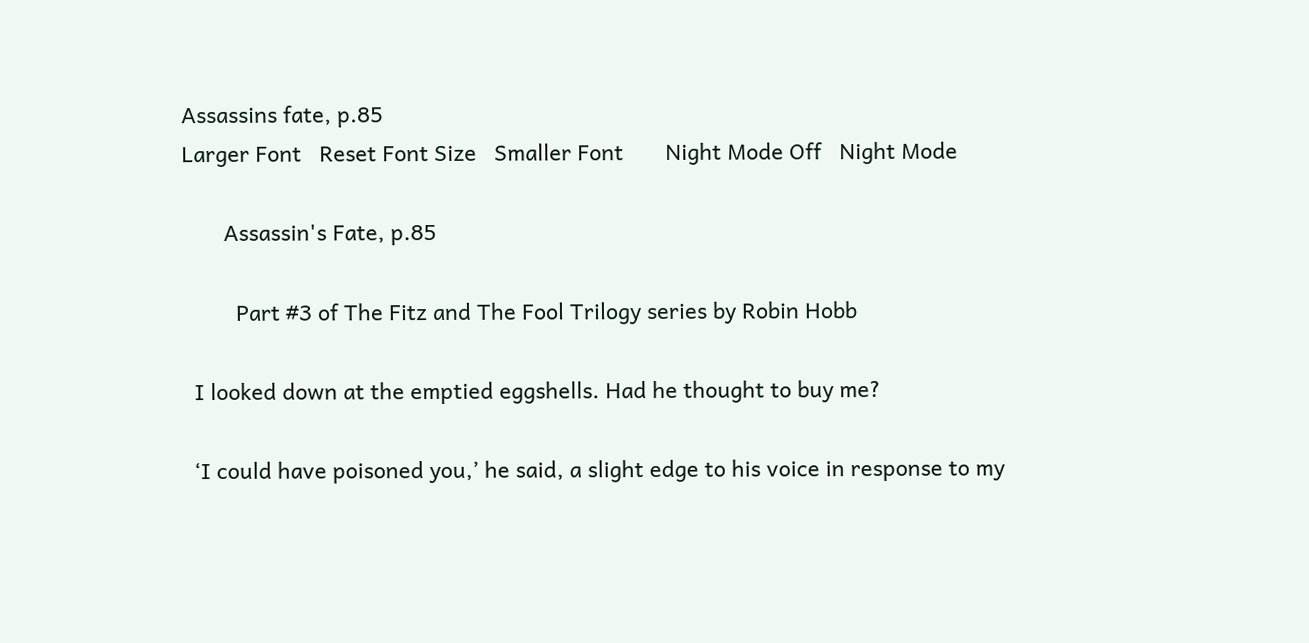Assassins fate, p.85
Larger Font   Reset Font Size   Smaller Font       Night Mode Off   Night Mode

       Assassin's Fate, p.85

         Part #3 of The Fitz and The Fool Trilogy series by Robin Hobb

  I looked down at the emptied eggshells. Had he thought to buy me?

  ‘I could have poisoned you,’ he said, a slight edge to his voice in response to my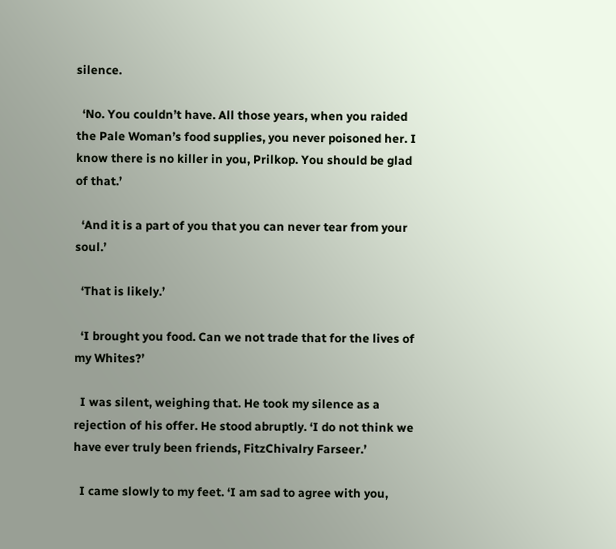silence.

  ‘No. You couldn’t have. All those years, when you raided the Pale Woman’s food supplies, you never poisoned her. I know there is no killer in you, Prilkop. You should be glad of that.’

  ‘And it is a part of you that you can never tear from your soul.’

  ‘That is likely.’

  ‘I brought you food. Can we not trade that for the lives of my Whites?’

  I was silent, weighing that. He took my silence as a rejection of his offer. He stood abruptly. ‘I do not think we have ever truly been friends, FitzChivalry Farseer.’

  I came slowly to my feet. ‘I am sad to agree with you,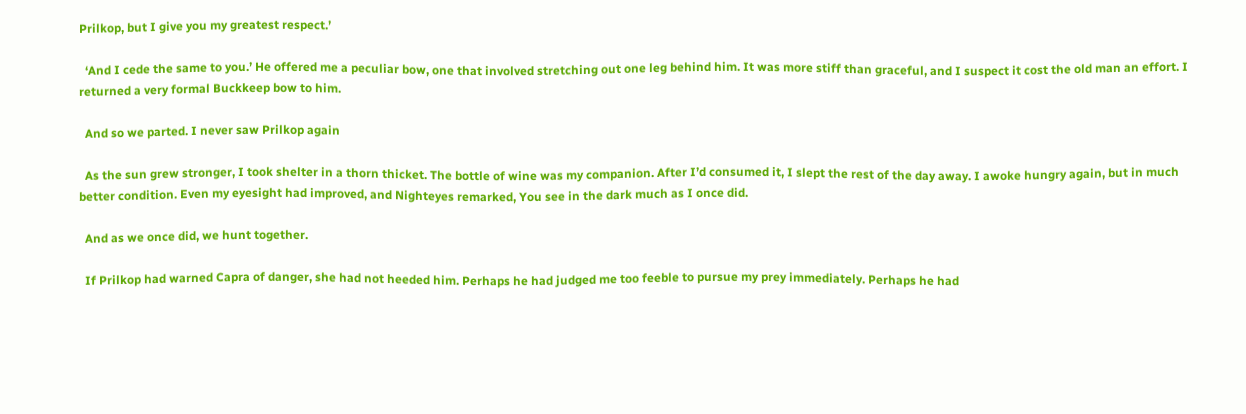Prilkop, but I give you my greatest respect.’

  ‘And I cede the same to you.’ He offered me a peculiar bow, one that involved stretching out one leg behind him. It was more stiff than graceful, and I suspect it cost the old man an effort. I returned a very formal Buckkeep bow to him.

  And so we parted. I never saw Prilkop again

  As the sun grew stronger, I took shelter in a thorn thicket. The bottle of wine was my companion. After I’d consumed it, I slept the rest of the day away. I awoke hungry again, but in much better condition. Even my eyesight had improved, and Nighteyes remarked, You see in the dark much as I once did.

  And as we once did, we hunt together.

  If Prilkop had warned Capra of danger, she had not heeded him. Perhaps he had judged me too feeble to pursue my prey immediately. Perhaps he had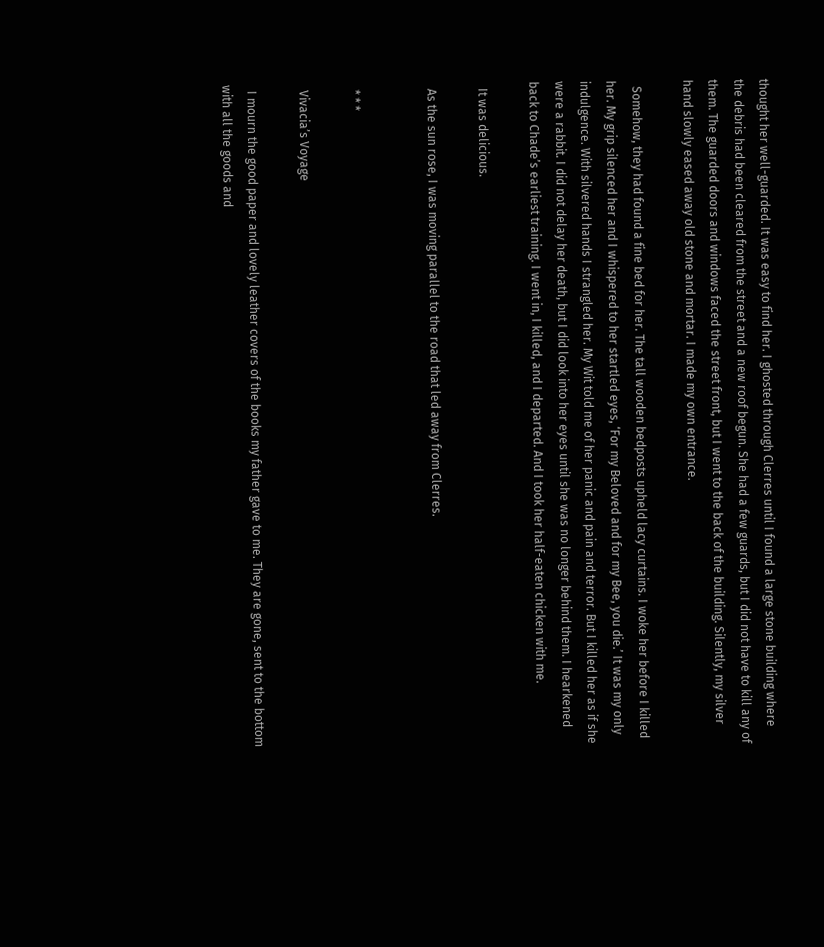thought her well-guarded. It was easy to find her. I ghosted through Clerres until I found a large stone building where the debris had been cleared from the street and a new roof begun. She had a few guards, but I did not have to kill any of them. The guarded doors and windows faced the street front, but I went to the back of the building. Silently, my silver hand slowly eased away old stone and mortar. I made my own entrance.

  Somehow, they had found a fine bed for her. The tall wooden bedposts upheld lacy curtains. I woke her before I killed her. My grip silenced her and I whispered to her startled eyes, ‘For my Beloved and for my Bee, you die.’ It was my only indulgence. With silvered hands I strangled her. My Wit told me of her panic and pain and terror. But I killed her as if she were a rabbit. I did not delay her death, but I did look into her eyes until she was no longer behind them. I hearkened back to Chade’s earliest training. I went in, I killed, and I departed. And I took her half-eaten chicken with me.

  It was delicious.

  As the sun rose, I was moving parallel to the road that led away from Clerres.


  * * *

  Vivacia’s Voyage

  I mourn the good paper and lovely leather covers of the books my father gave to me. They are gone, sent to the bottom with all the goods and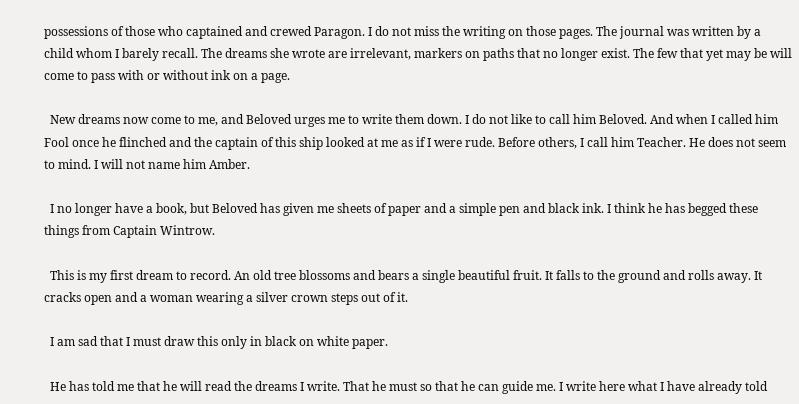possessions of those who captained and crewed Paragon. I do not miss the writing on those pages. The journal was written by a child whom I barely recall. The dreams she wrote are irrelevant, markers on paths that no longer exist. The few that yet may be will come to pass with or without ink on a page.

  New dreams now come to me, and Beloved urges me to write them down. I do not like to call him Beloved. And when I called him Fool once he flinched and the captain of this ship looked at me as if I were rude. Before others, I call him Teacher. He does not seem to mind. I will not name him Amber.

  I no longer have a book, but Beloved has given me sheets of paper and a simple pen and black ink. I think he has begged these things from Captain Wintrow.

  This is my first dream to record. An old tree blossoms and bears a single beautiful fruit. It falls to the ground and rolls away. It cracks open and a woman wearing a silver crown steps out of it.

  I am sad that I must draw this only in black on white paper.

  He has told me that he will read the dreams I write. That he must so that he can guide me. I write here what I have already told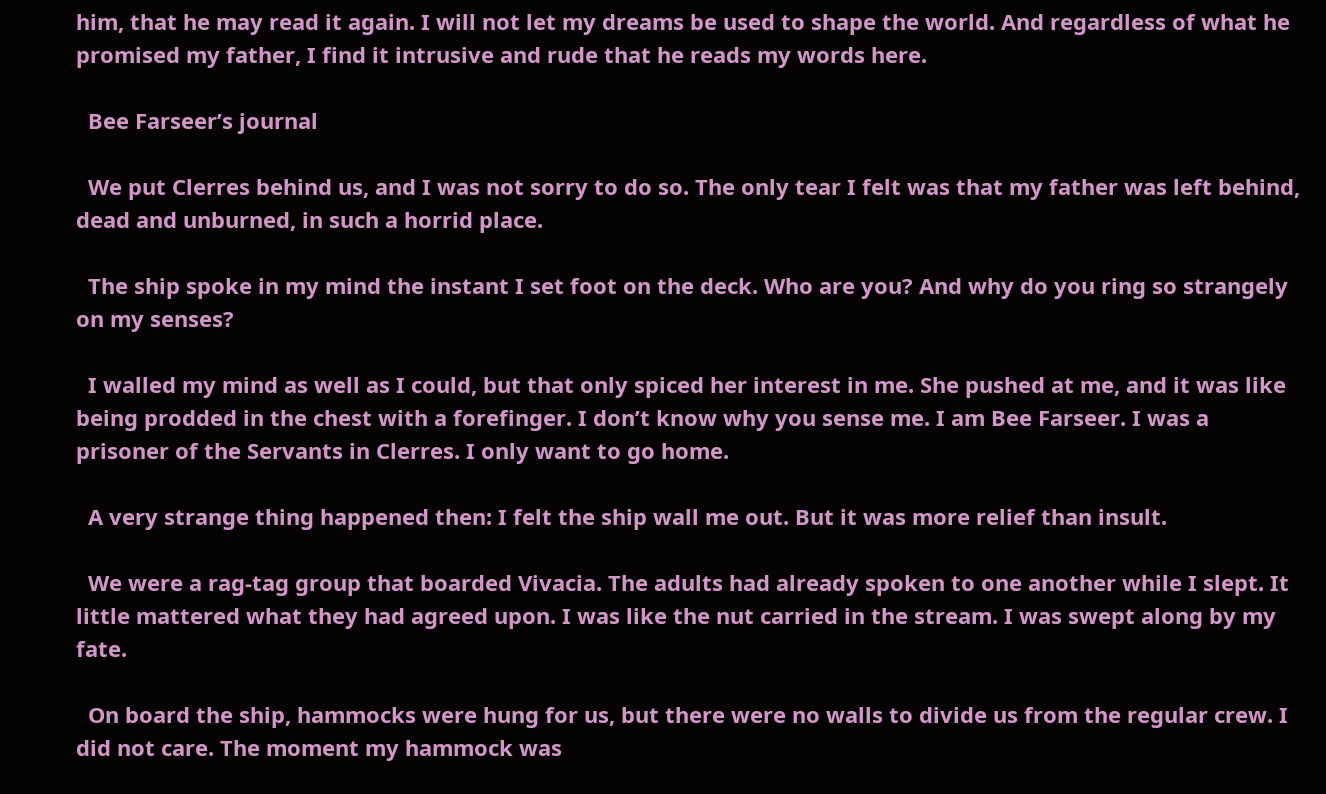him, that he may read it again. I will not let my dreams be used to shape the world. And regardless of what he promised my father, I find it intrusive and rude that he reads my words here.

  Bee Farseer’s journal

  We put Clerres behind us, and I was not sorry to do so. The only tear I felt was that my father was left behind, dead and unburned, in such a horrid place.

  The ship spoke in my mind the instant I set foot on the deck. Who are you? And why do you ring so strangely on my senses?

  I walled my mind as well as I could, but that only spiced her interest in me. She pushed at me, and it was like being prodded in the chest with a forefinger. I don’t know why you sense me. I am Bee Farseer. I was a prisoner of the Servants in Clerres. I only want to go home.

  A very strange thing happened then: I felt the ship wall me out. But it was more relief than insult.

  We were a rag-tag group that boarded Vivacia. The adults had already spoken to one another while I slept. It little mattered what they had agreed upon. I was like the nut carried in the stream. I was swept along by my fate.

  On board the ship, hammocks were hung for us, but there were no walls to divide us from the regular crew. I did not care. The moment my hammock was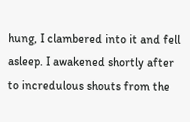hung, I clambered into it and fell asleep. I awakened shortly after to incredulous shouts from the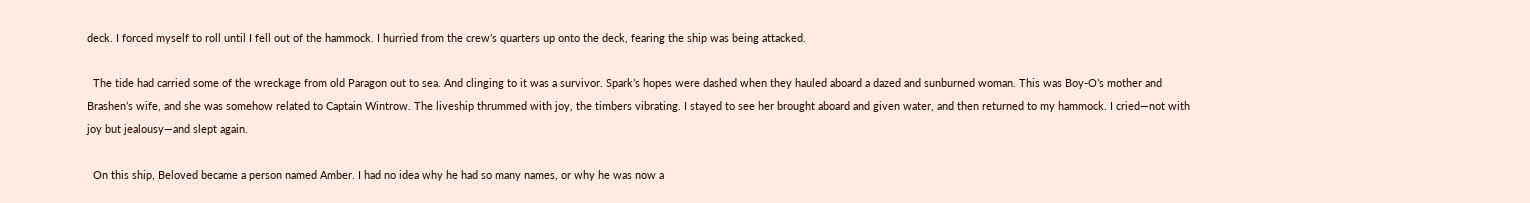deck. I forced myself to roll until I fell out of the hammock. I hurried from the crew’s quarters up onto the deck, fearing the ship was being attacked.

  The tide had carried some of the wreckage from old Paragon out to sea. And clinging to it was a survivor. Spark’s hopes were dashed when they hauled aboard a dazed and sunburned woman. This was Boy-O’s mother and Brashen’s wife, and she was somehow related to Captain Wintrow. The liveship thrummed with joy, the timbers vibrating. I stayed to see her brought aboard and given water, and then returned to my hammock. I cried—not with joy but jealousy—and slept again.

  On this ship, Beloved became a person named Amber. I had no idea why he had so many names, or why he was now a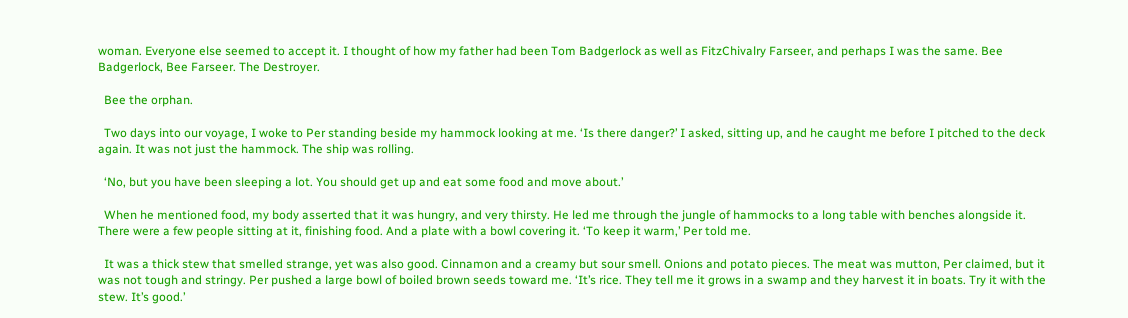woman. Everyone else seemed to accept it. I thought of how my father had been Tom Badgerlock as well as FitzChivalry Farseer, and perhaps I was the same. Bee Badgerlock, Bee Farseer. The Destroyer.

  Bee the orphan.

  Two days into our voyage, I woke to Per standing beside my hammock looking at me. ‘Is there danger?’ I asked, sitting up, and he caught me before I pitched to the deck again. It was not just the hammock. The ship was rolling.

  ‘No, but you have been sleeping a lot. You should get up and eat some food and move about.’

  When he mentioned food, my body asserted that it was hungry, and very thirsty. He led me through the jungle of hammocks to a long table with benches alongside it. There were a few people sitting at it, finishing food. And a plate with a bowl covering it. ‘To keep it warm,’ Per told me.

  It was a thick stew that smelled strange, yet was also good. Cinnamon and a creamy but sour smell. Onions and potato pieces. The meat was mutton, Per claimed, but it was not tough and stringy. Per pushed a large bowl of boiled brown seeds toward me. ‘It’s rice. They tell me it grows in a swamp and they harvest it in boats. Try it with the stew. It’s good.’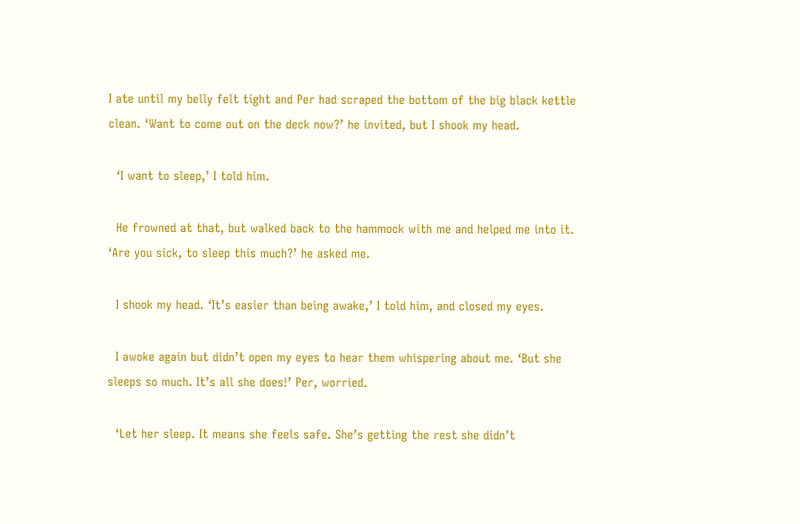I ate until my belly felt tight and Per had scraped the bottom of the big black kettle clean. ‘Want to come out on the deck now?’ he invited, but I shook my head.

  ‘I want to sleep,’ I told him.

  He frowned at that, but walked back to the hammock with me and helped me into it. ‘Are you sick, to sleep this much?’ he asked me.

  I shook my head. ‘It’s easier than being awake,’ I told him, and closed my eyes.

  I awoke again but didn’t open my eyes to hear them whispering about me. ‘But she sleeps so much. It’s all she does!’ Per, worried.

  ‘Let her sleep. It means she feels safe. She’s getting the rest she didn’t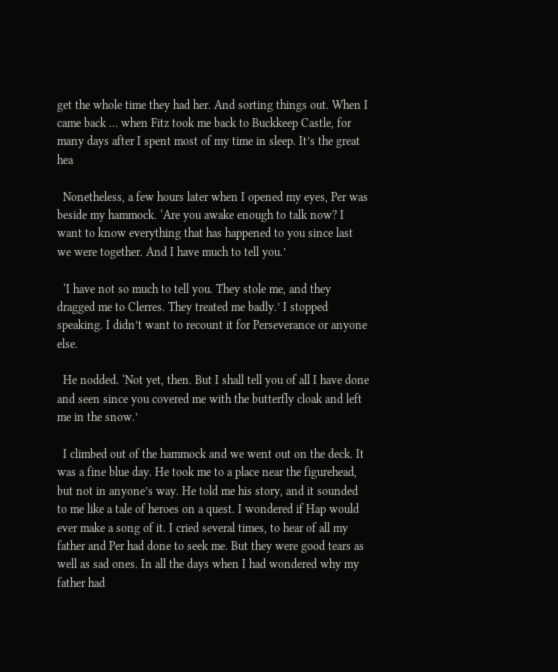get the whole time they had her. And sorting things out. When I came back … when Fitz took me back to Buckkeep Castle, for many days after I spent most of my time in sleep. It’s the great hea

  Nonetheless, a few hours later when I opened my eyes, Per was beside my hammock. ‘Are you awake enough to talk now? I want to know everything that has happened to you since last we were together. And I have much to tell you.’

  ‘I have not so much to tell you. They stole me, and they dragged me to Clerres. They treated me badly.’ I stopped speaking. I didn’t want to recount it for Perseverance or anyone else.

  He nodded. ‘Not yet, then. But I shall tell you of all I have done and seen since you covered me with the butterfly cloak and left me in the snow.’

  I climbed out of the hammock and we went out on the deck. It was a fine blue day. He took me to a place near the figurehead, but not in anyone’s way. He told me his story, and it sounded to me like a tale of heroes on a quest. I wondered if Hap would ever make a song of it. I cried several times, to hear of all my father and Per had done to seek me. But they were good tears as well as sad ones. In all the days when I had wondered why my father had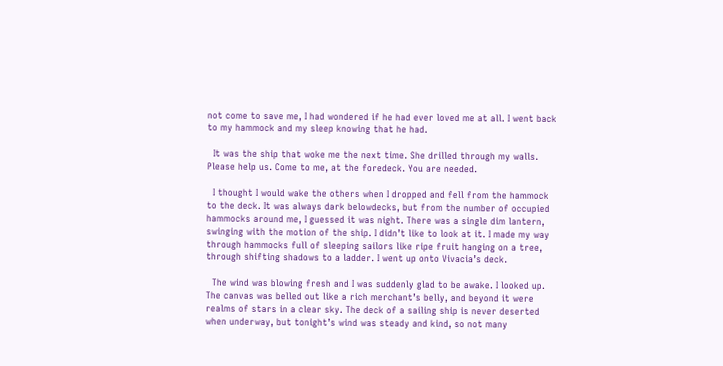not come to save me, I had wondered if he had ever loved me at all. I went back to my hammock and my sleep knowing that he had.

  It was the ship that woke me the next time. She drilled through my walls. Please help us. Come to me, at the foredeck. You are needed.

  I thought I would wake the others when I dropped and fell from the hammock to the deck. It was always dark belowdecks, but from the number of occupied hammocks around me, I guessed it was night. There was a single dim lantern, swinging with the motion of the ship. I didn’t like to look at it. I made my way through hammocks full of sleeping sailors like ripe fruit hanging on a tree, through shifting shadows to a ladder. I went up onto Vivacia’s deck.

  The wind was blowing fresh and I was suddenly glad to be awake. I looked up. The canvas was belled out like a rich merchant’s belly, and beyond it were realms of stars in a clear sky. The deck of a sailing ship is never deserted when underway, but tonight’s wind was steady and kind, so not many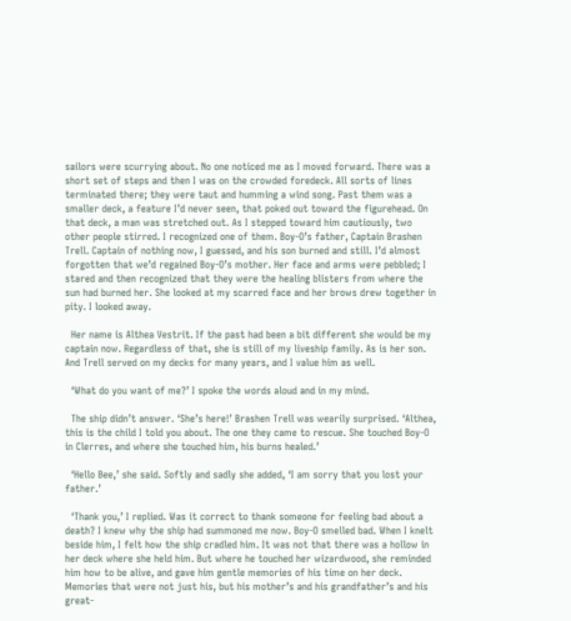sailors were scurrying about. No one noticed me as I moved forward. There was a short set of steps and then I was on the crowded foredeck. All sorts of lines terminated there; they were taut and humming a wind song. Past them was a smaller deck, a feature I’d never seen, that poked out toward the figurehead. On that deck, a man was stretched out. As I stepped toward him cautiously, two other people stirred. I recognized one of them. Boy-O’s father, Captain Brashen Trell. Captain of nothing now, I guessed, and his son burned and still. I’d almost forgotten that we’d regained Boy-O’s mother. Her face and arms were pebbled; I stared and then recognized that they were the healing blisters from where the sun had burned her. She looked at my scarred face and her brows drew together in pity. I looked away.

  Her name is Althea Vestrit. If the past had been a bit different she would be my captain now. Regardless of that, she is still of my liveship family. As is her son. And Trell served on my decks for many years, and I value him as well.

  ‘What do you want of me?’ I spoke the words aloud and in my mind.

  The ship didn’t answer. ‘She’s here!’ Brashen Trell was wearily surprised. ‘Althea, this is the child I told you about. The one they came to rescue. She touched Boy-O in Clerres, and where she touched him, his burns healed.’

  ‘Hello Bee,’ she said. Softly and sadly she added, ‘I am sorry that you lost your father.’

  ‘Thank you,’ I replied. Was it correct to thank someone for feeling bad about a death? I knew why the ship had summoned me now. Boy-O smelled bad. When I knelt beside him, I felt how the ship cradled him. It was not that there was a hollow in her deck where she held him. But where he touched her wizardwood, she reminded him how to be alive, and gave him gentle memories of his time on her deck. Memories that were not just his, but his mother’s and his grandfather’s and his great-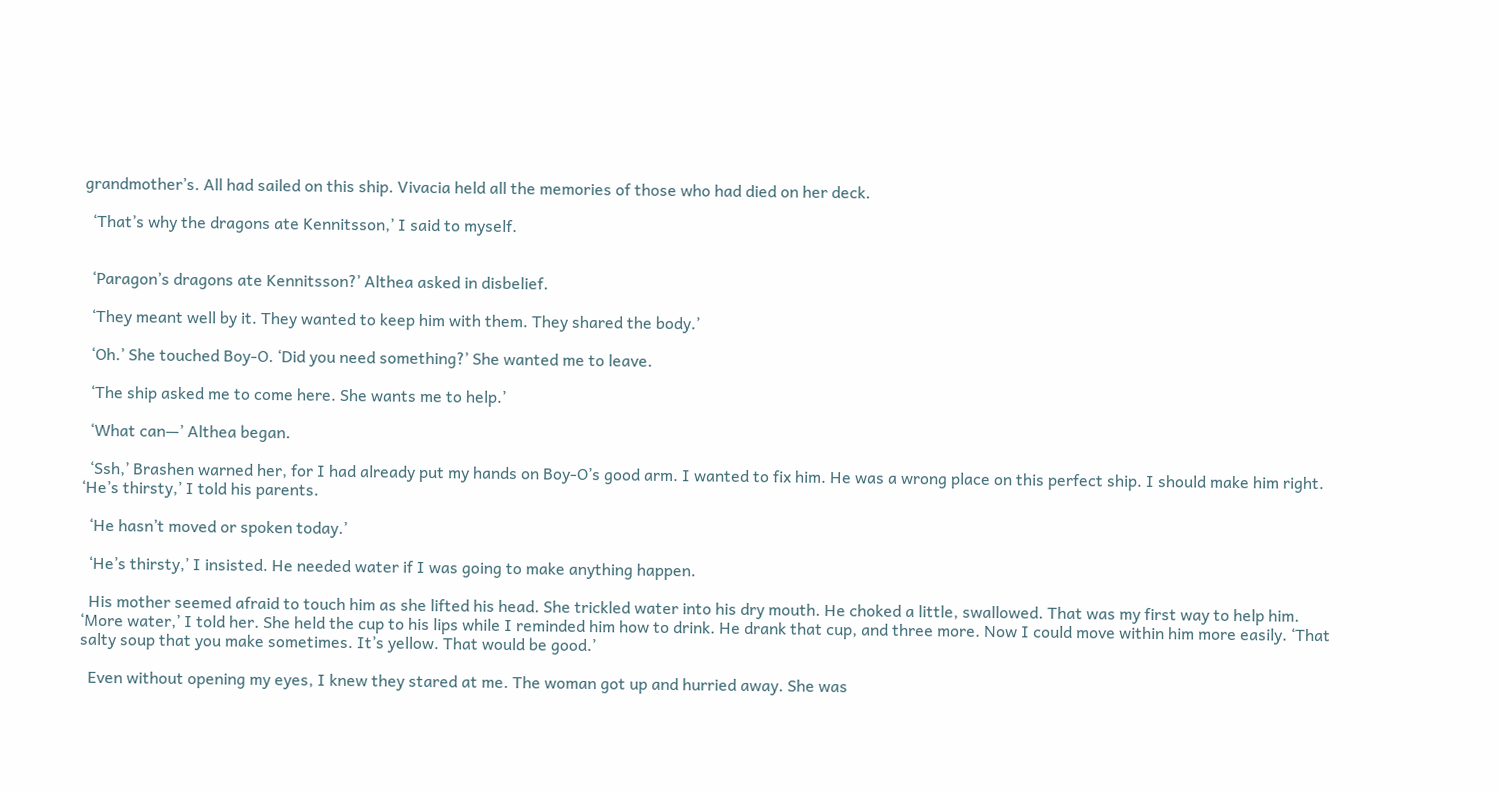grandmother’s. All had sailed on this ship. Vivacia held all the memories of those who had died on her deck.

  ‘That’s why the dragons ate Kennitsson,’ I said to myself.


  ‘Paragon’s dragons ate Kennitsson?’ Althea asked in disbelief.

  ‘They meant well by it. They wanted to keep him with them. They shared the body.’

  ‘Oh.’ She touched Boy-O. ‘Did you need something?’ She wanted me to leave.

  ‘The ship asked me to come here. She wants me to help.’

  ‘What can—’ Althea began.

  ‘Ssh,’ Brashen warned her, for I had already put my hands on Boy-O’s good arm. I wanted to fix him. He was a wrong place on this perfect ship. I should make him right. ‘He’s thirsty,’ I told his parents.

  ‘He hasn’t moved or spoken today.’

  ‘He’s thirsty,’ I insisted. He needed water if I was going to make anything happen.

  His mother seemed afraid to touch him as she lifted his head. She trickled water into his dry mouth. He choked a little, swallowed. That was my first way to help him. ‘More water,’ I told her. She held the cup to his lips while I reminded him how to drink. He drank that cup, and three more. Now I could move within him more easily. ‘That salty soup that you make sometimes. It’s yellow. That would be good.’

  Even without opening my eyes, I knew they stared at me. The woman got up and hurried away. She was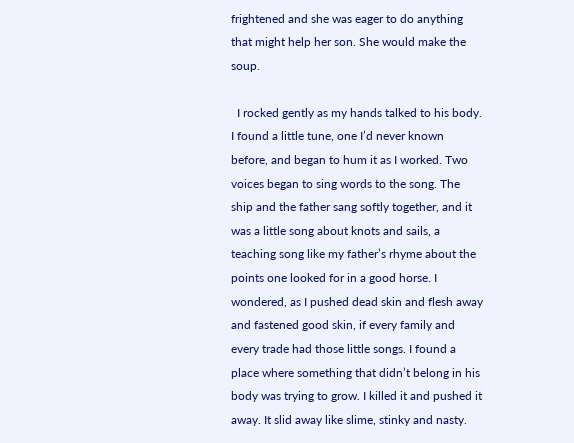frightened and she was eager to do anything that might help her son. She would make the soup.

  I rocked gently as my hands talked to his body. I found a little tune, one I’d never known before, and began to hum it as I worked. Two voices began to sing words to the song. The ship and the father sang softly together, and it was a little song about knots and sails, a teaching song like my father’s rhyme about the points one looked for in a good horse. I wondered, as I pushed dead skin and flesh away and fastened good skin, if every family and every trade had those little songs. I found a place where something that didn’t belong in his body was trying to grow. I killed it and pushed it away. It slid away like slime, stinky and nasty.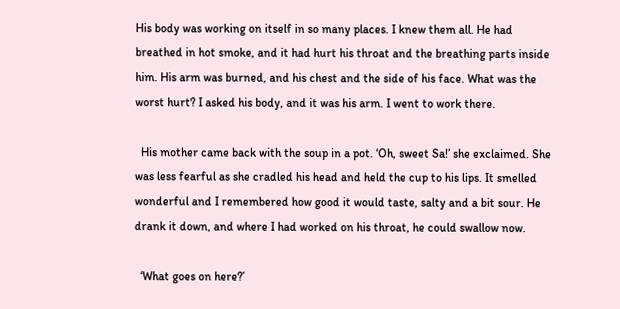His body was working on itself in so many places. I knew them all. He had breathed in hot smoke, and it had hurt his throat and the breathing parts inside him. His arm was burned, and his chest and the side of his face. What was the worst hurt? I asked his body, and it was his arm. I went to work there.

  His mother came back with the soup in a pot. ‘Oh, sweet Sa!’ she exclaimed. She was less fearful as she cradled his head and held the cup to his lips. It smelled wonderful and I remembered how good it would taste, salty and a bit sour. He drank it down, and where I had worked on his throat, he could swallow now.

  ‘What goes on here?’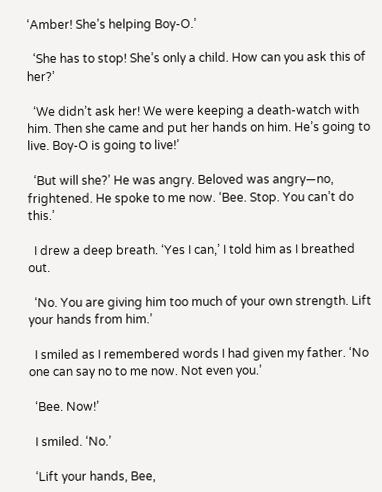‘Amber! She’s helping Boy-O.’

  ‘She has to stop! She’s only a child. How can you ask this of her?’

  ‘We didn’t ask her! We were keeping a death-watch with him. Then she came and put her hands on him. He’s going to live. Boy-O is going to live!’

  ‘But will she?’ He was angry. Beloved was angry—no, frightened. He spoke to me now. ‘Bee. Stop. You can’t do this.’

  I drew a deep breath. ‘Yes I can,’ I told him as I breathed out.

  ‘No. You are giving him too much of your own strength. Lift your hands from him.’

  I smiled as I remembered words I had given my father. ‘No one can say no to me now. Not even you.’

  ‘Bee. Now!’

  I smiled. ‘No.’

  ‘Lift your hands, Bee,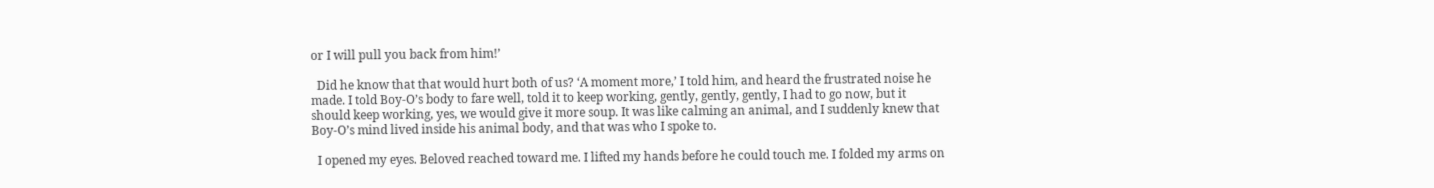or I will pull you back from him!’

  Did he know that that would hurt both of us? ‘A moment more,’ I told him, and heard the frustrated noise he made. I told Boy-O’s body to fare well, told it to keep working, gently, gently, gently, I had to go now, but it should keep working, yes, we would give it more soup. It was like calming an animal, and I suddenly knew that Boy-O’s mind lived inside his animal body, and that was who I spoke to.

  I opened my eyes. Beloved reached toward me. I lifted my hands before he could touch me. I folded my arms on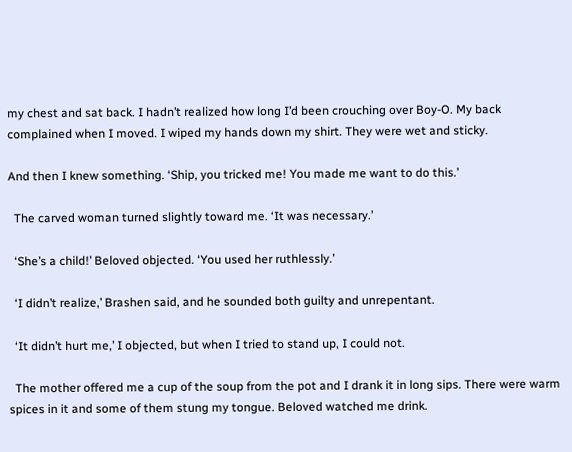my chest and sat back. I hadn’t realized how long I’d been crouching over Boy-O. My back complained when I moved. I wiped my hands down my shirt. They were wet and sticky.

And then I knew something. ‘Ship, you tricked me! You made me want to do this.’

  The carved woman turned slightly toward me. ‘It was necessary.’

  ‘She’s a child!’ Beloved objected. ‘You used her ruthlessly.’

  ‘I didn’t realize,’ Brashen said, and he sounded both guilty and unrepentant.

  ‘It didn’t hurt me,’ I objected, but when I tried to stand up, I could not.

  The mother offered me a cup of the soup from the pot and I drank it in long sips. There were warm spices in it and some of them stung my tongue. Beloved watched me drink.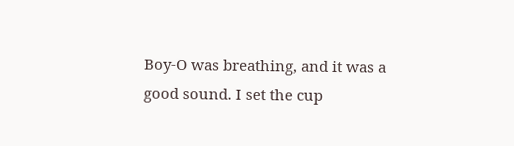Boy-O was breathing, and it was a good sound. I set the cup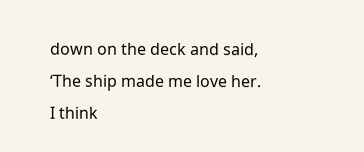down on the deck and said, ‘The ship made me love her. I think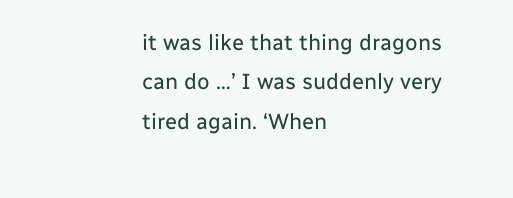it was like that thing dragons can do …’ I was suddenly very tired again. ‘When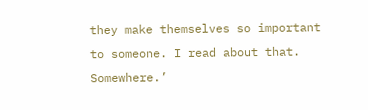they make themselves so important to someone. I read about that. Somewhere.’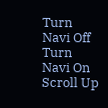Turn Navi Off
Turn Navi On
Scroll Up